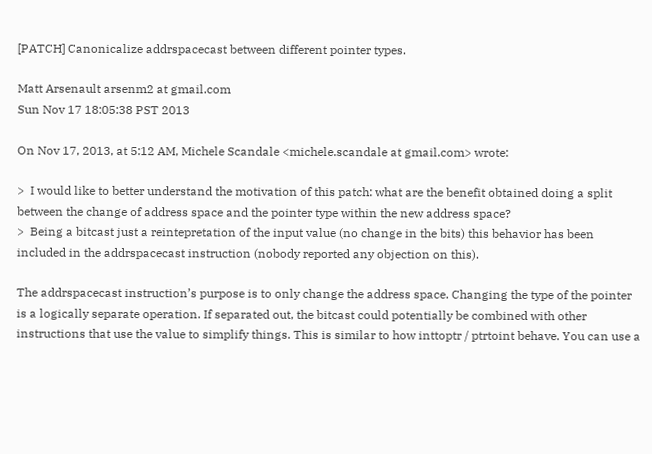[PATCH] Canonicalize addrspacecast between different pointer types.

Matt Arsenault arsenm2 at gmail.com
Sun Nov 17 18:05:38 PST 2013

On Nov 17, 2013, at 5:12 AM, Michele Scandale <michele.scandale at gmail.com> wrote:

>  I would like to better understand the motivation of this patch: what are the benefit obtained doing a split between the change of address space and the pointer type within the new address space?
>  Being a bitcast just a reintepretation of the input value (no change in the bits) this behavior has been included in the addrspacecast instruction (nobody reported any objection on this).

The addrspacecast instruction’s purpose is to only change the address space. Changing the type of the pointer is a logically separate operation. If separated out, the bitcast could potentially be combined with other instructions that use the value to simplify things. This is similar to how inttoptr / ptrtoint behave. You can use a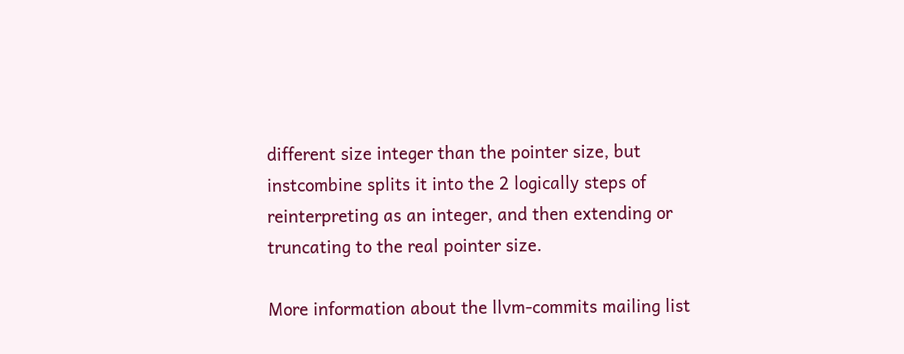different size integer than the pointer size, but instcombine splits it into the 2 logically steps of reinterpreting as an integer, and then extending or truncating to the real pointer size.

More information about the llvm-commits mailing list